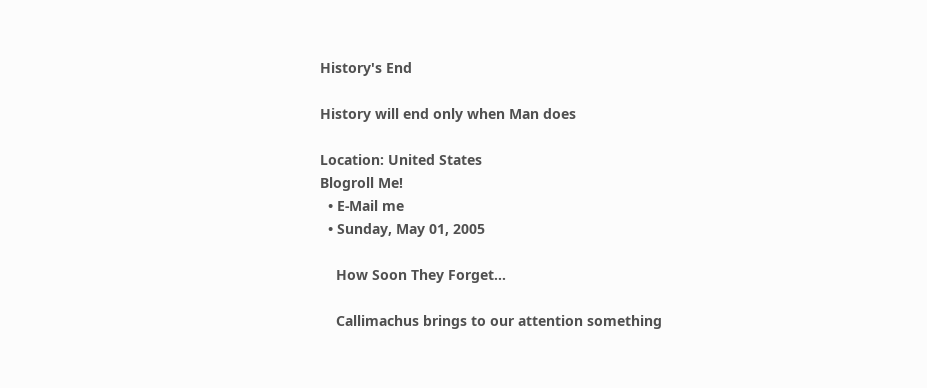History's End

History will end only when Man does

Location: United States
Blogroll Me!
  • E-Mail me
  • Sunday, May 01, 2005

    How Soon They Forget...

    Callimachus brings to our attention something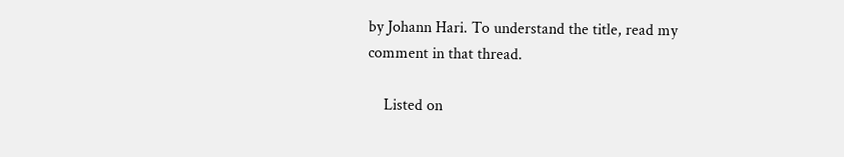by Johann Hari. To understand the title, read my comment in that thread.

    Listed on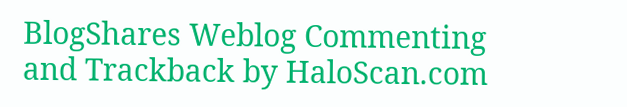BlogShares Weblog Commenting and Trackback by HaloScan.com